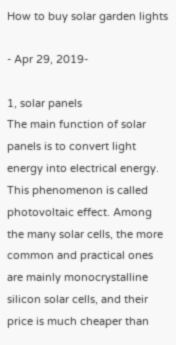How to buy solar garden lights

- Apr 29, 2019-

1, solar panels
The main function of solar panels is to convert light energy into electrical energy. This phenomenon is called photovoltaic effect. Among the many solar cells, the more common and practical ones are mainly monocrystalline silicon solar cells, and their price is much cheaper than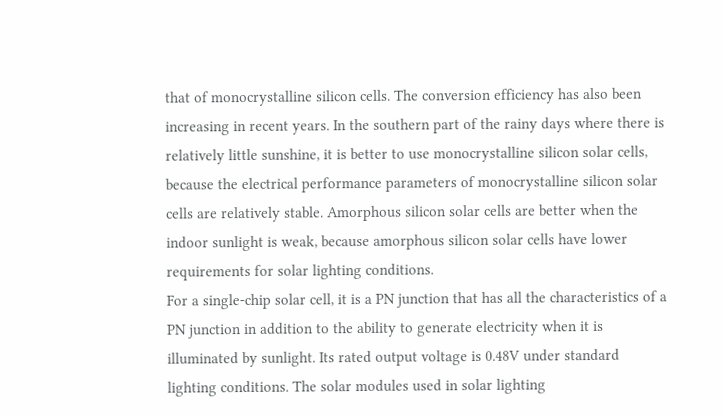that of monocrystalline silicon cells. The conversion efficiency has also been increasing in recent years. In the southern part of the rainy days where there is relatively little sunshine, it is better to use monocrystalline silicon solar cells, because the electrical performance parameters of monocrystalline silicon solar cells are relatively stable. Amorphous silicon solar cells are better when the indoor sunlight is weak, because amorphous silicon solar cells have lower requirements for solar lighting conditions.
For a single-chip solar cell, it is a PN junction that has all the characteristics of a PN junction in addition to the ability to generate electricity when it is illuminated by sunlight. Its rated output voltage is 0.48V under standard lighting conditions. The solar modules used in solar lighting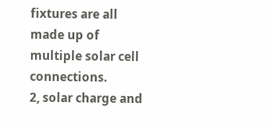fixtures are all made up of multiple solar cell connections.
2, solar charge and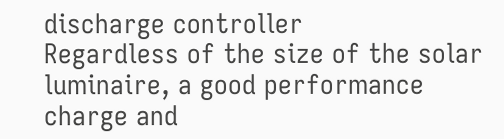discharge controller
Regardless of the size of the solar luminaire, a good performance charge and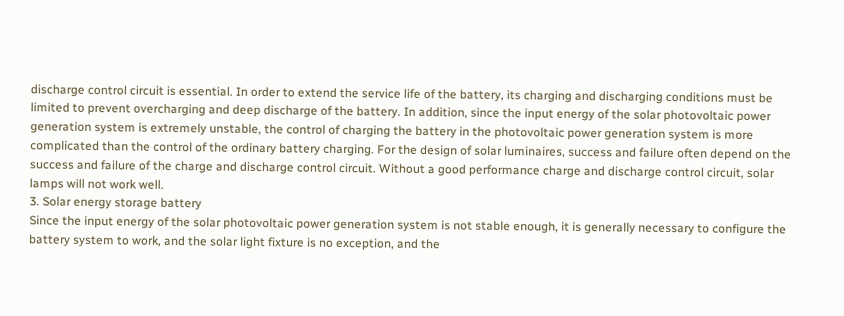discharge control circuit is essential. In order to extend the service life of the battery, its charging and discharging conditions must be limited to prevent overcharging and deep discharge of the battery. In addition, since the input energy of the solar photovoltaic power generation system is extremely unstable, the control of charging the battery in the photovoltaic power generation system is more complicated than the control of the ordinary battery charging. For the design of solar luminaires, success and failure often depend on the success and failure of the charge and discharge control circuit. Without a good performance charge and discharge control circuit, solar lamps will not work well.
3. Solar energy storage battery
Since the input energy of the solar photovoltaic power generation system is not stable enough, it is generally necessary to configure the battery system to work, and the solar light fixture is no exception, and the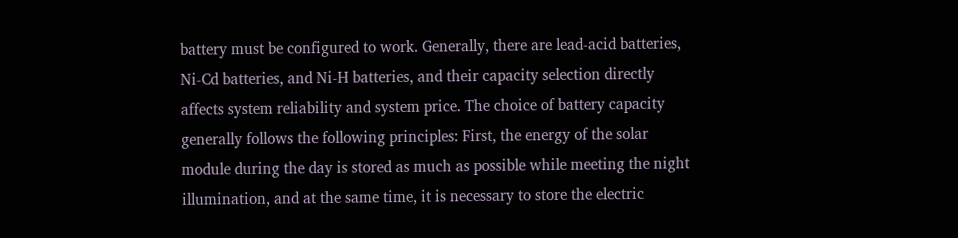battery must be configured to work. Generally, there are lead-acid batteries, Ni-Cd batteries, and Ni-H batteries, and their capacity selection directly affects system reliability and system price. The choice of battery capacity generally follows the following principles: First, the energy of the solar module during the day is stored as much as possible while meeting the night illumination, and at the same time, it is necessary to store the electric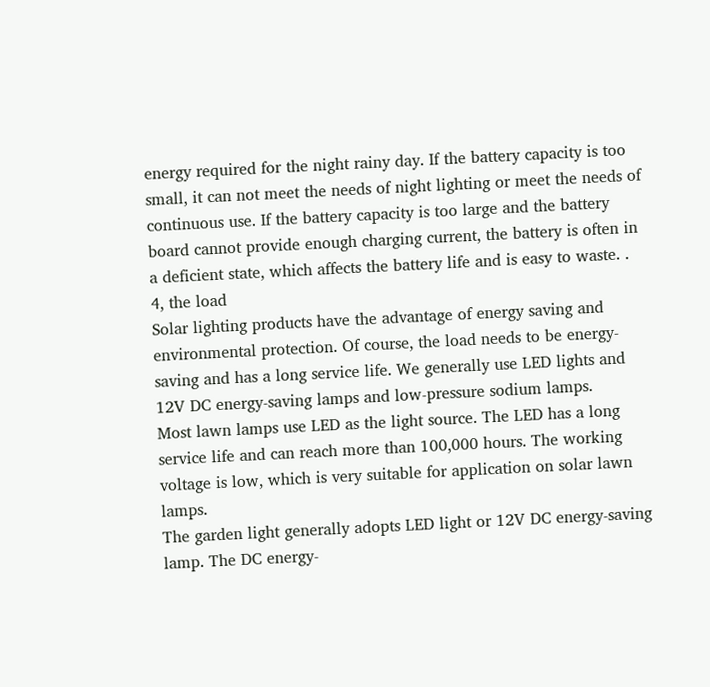energy required for the night rainy day. If the battery capacity is too small, it can not meet the needs of night lighting or meet the needs of continuous use. If the battery capacity is too large and the battery board cannot provide enough charging current, the battery is often in a deficient state, which affects the battery life and is easy to waste. .
4, the load
Solar lighting products have the advantage of energy saving and environmental protection. Of course, the load needs to be energy-saving and has a long service life. We generally use LED lights and 12V DC energy-saving lamps and low-pressure sodium lamps.
Most lawn lamps use LED as the light source. The LED has a long service life and can reach more than 100,000 hours. The working voltage is low, which is very suitable for application on solar lawn lamps.
The garden light generally adopts LED light or 12V DC energy-saving lamp. The DC energy-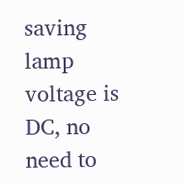saving lamp voltage is DC, no need to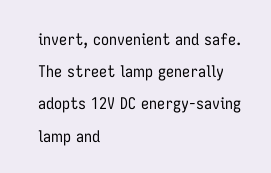invert, convenient and safe.
The street lamp generally adopts 12V DC energy-saving lamp and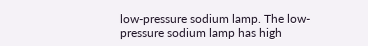low-pressure sodium lamp. The low-pressure sodium lamp has high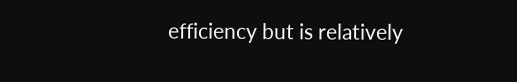efficiency but is relatively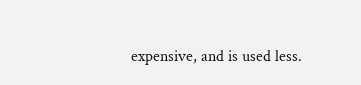expensive, and is used less.